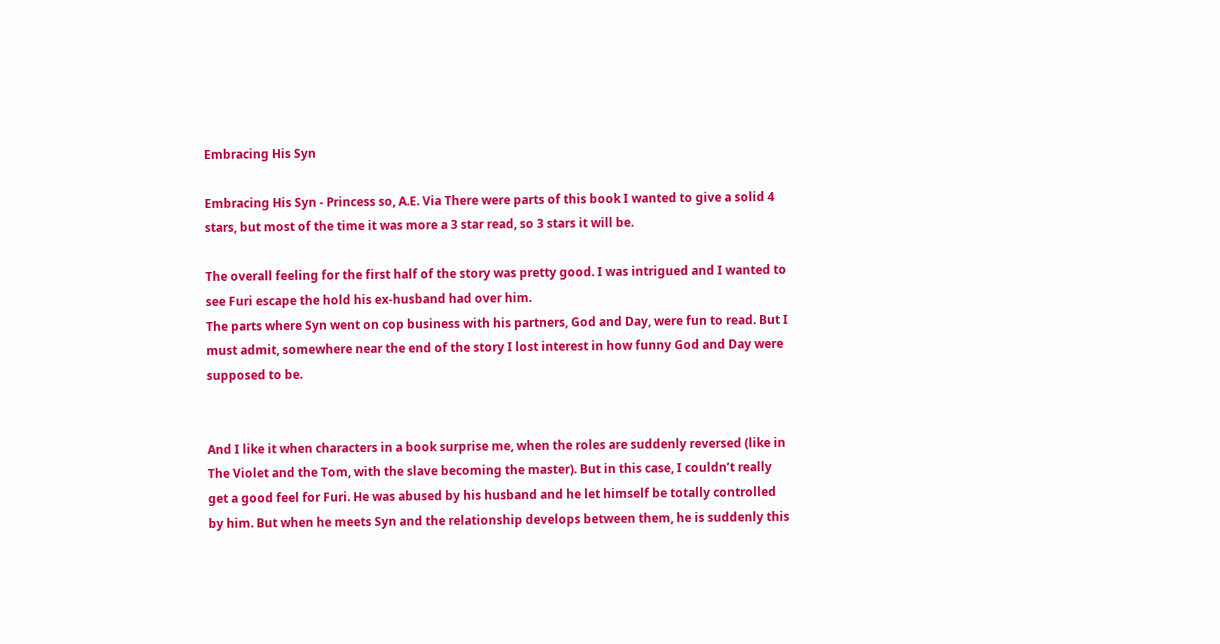Embracing His Syn

Embracing His Syn - Princess so, A.E. Via There were parts of this book I wanted to give a solid 4 stars, but most of the time it was more a 3 star read, so 3 stars it will be.

The overall feeling for the first half of the story was pretty good. I was intrigued and I wanted to see Furi escape the hold his ex-husband had over him.
The parts where Syn went on cop business with his partners, God and Day, were fun to read. But I must admit, somewhere near the end of the story I lost interest in how funny God and Day were supposed to be.


And I like it when characters in a book surprise me, when the roles are suddenly reversed (like in The Violet and the Tom, with the slave becoming the master). But in this case, I couldn’t really get a good feel for Furi. He was abused by his husband and he let himself be totally controlled by him. But when he meets Syn and the relationship develops between them, he is suddenly this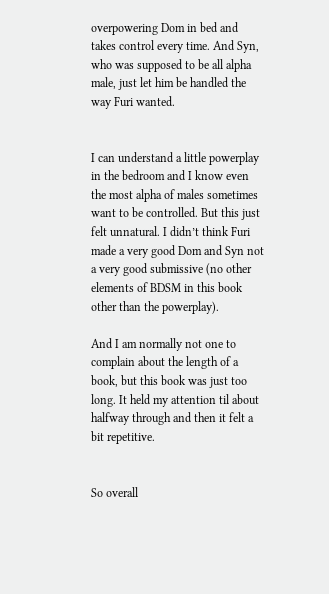overpowering Dom in bed and takes control every time. And Syn, who was supposed to be all alpha male, just let him be handled the way Furi wanted.


I can understand a little powerplay in the bedroom and I know even the most alpha of males sometimes want to be controlled. But this just felt unnatural. I didn’t think Furi made a very good Dom and Syn not a very good submissive (no other elements of BDSM in this book other than the powerplay).

And I am normally not one to complain about the length of a book, but this book was just too long. It held my attention til about halfway through and then it felt a bit repetitive.


So overall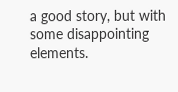a good story, but with some disappointing elements.